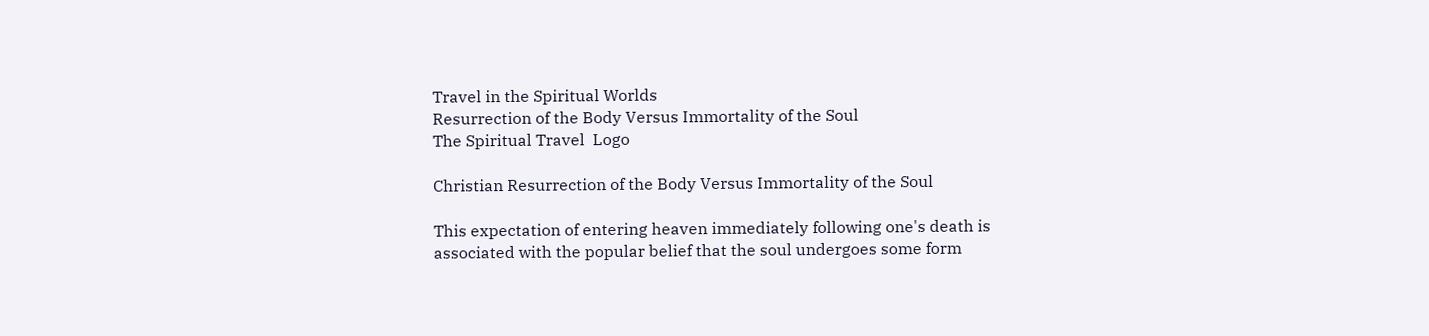Travel in the Spiritual Worlds
Resurrection of the Body Versus Immortality of the Soul
The Spiritual Travel  Logo

Christian Resurrection of the Body Versus Immortality of the Soul

This expectation of entering heaven immediately following one's death is associated with the popular belief that the soul undergoes some form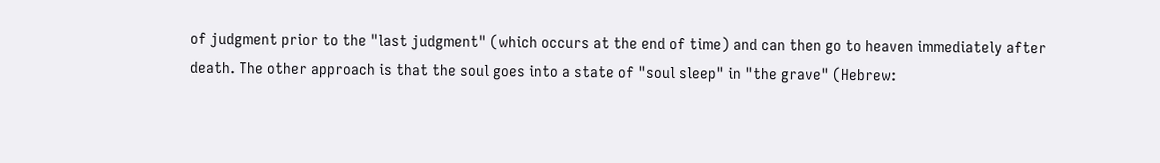of judgment prior to the "last judgment" (which occurs at the end of time) and can then go to heaven immediately after death. The other approach is that the soul goes into a state of "soul sleep" in "the grave" (Hebrew: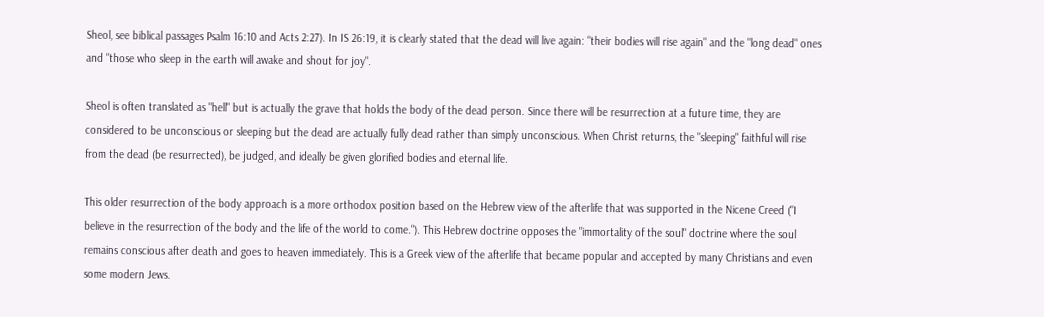Sheol, see biblical passages Psalm 16:10 and Acts 2:27). In IS 26:19, it is clearly stated that the dead will live again: "their bodies will rise again" and the "long dead" ones and "those who sleep in the earth will awake and shout for joy".

Sheol is often translated as "hell" but is actually the grave that holds the body of the dead person. Since there will be resurrection at a future time, they are considered to be unconscious or sleeping but the dead are actually fully dead rather than simply unconscious. When Christ returns, the "sleeping" faithful will rise from the dead (be resurrected), be judged, and ideally be given glorified bodies and eternal life.

This older resurrection of the body approach is a more orthodox position based on the Hebrew view of the afterlife that was supported in the Nicene Creed ("I believe in the resurrection of the body and the life of the world to come."). This Hebrew doctrine opposes the "immortality of the soul" doctrine where the soul remains conscious after death and goes to heaven immediately. This is a Greek view of the afterlife that became popular and accepted by many Christians and even some modern Jews.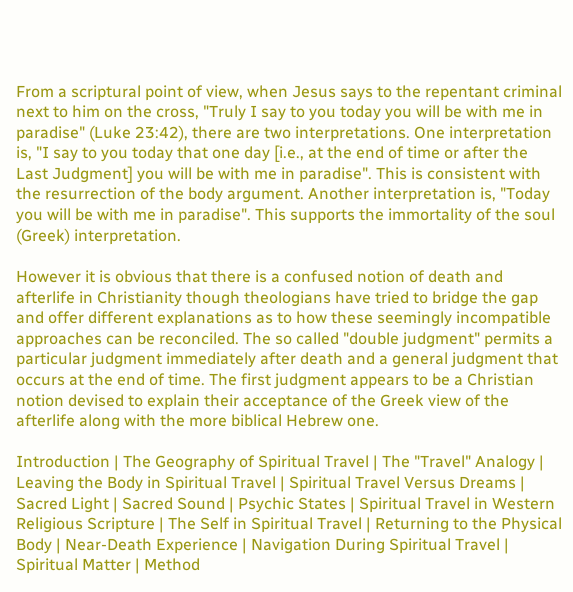From a scriptural point of view, when Jesus says to the repentant criminal next to him on the cross, "Truly I say to you today you will be with me in paradise" (Luke 23:42), there are two interpretations. One interpretation is, "I say to you today that one day [i.e., at the end of time or after the Last Judgment] you will be with me in paradise". This is consistent with the resurrection of the body argument. Another interpretation is, "Today you will be with me in paradise". This supports the immortality of the soul (Greek) interpretation.

However it is obvious that there is a confused notion of death and afterlife in Christianity though theologians have tried to bridge the gap and offer different explanations as to how these seemingly incompatible approaches can be reconciled. The so called "double judgment" permits a particular judgment immediately after death and a general judgment that occurs at the end of time. The first judgment appears to be a Christian notion devised to explain their acceptance of the Greek view of the afterlife along with the more biblical Hebrew one.

Introduction | The Geography of Spiritual Travel | The "Travel" Analogy | Leaving the Body in Spiritual Travel | Spiritual Travel Versus Dreams | Sacred Light | Sacred Sound | Psychic States | Spiritual Travel in Western Religious Scripture | The Self in Spiritual Travel | Returning to the Physical Body | Near-Death Experience | Navigation During Spiritual Travel | Spiritual Matter | Method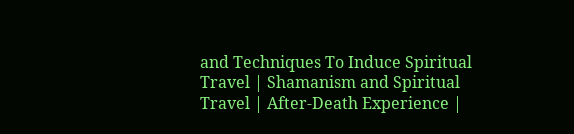and Techniques To Induce Spiritual Travel | Shamanism and Spiritual Travel | After-Death Experience |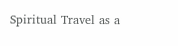Spiritual Travel as a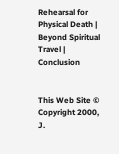Rehearsal for Physical Death | Beyond Spiritual Travel | Conclusion


This Web Site © Copyright 2000, J.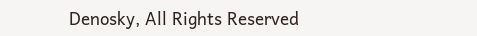Denosky, All Rights Reserved